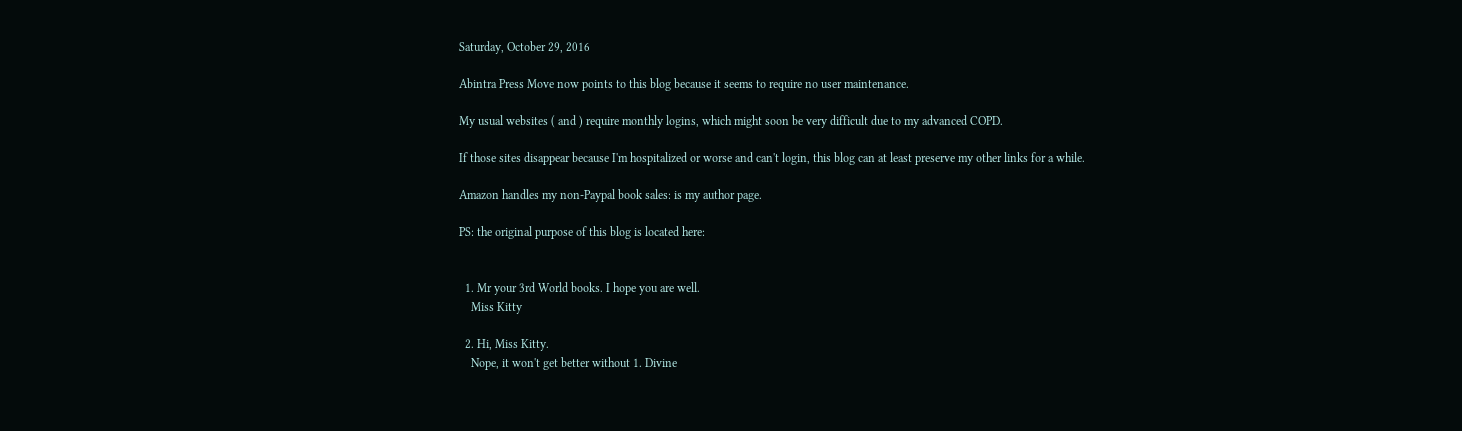Saturday, October 29, 2016

Abintra Press Move now points to this blog because it seems to require no user maintenance.

My usual websites ( and ) require monthly logins, which might soon be very difficult due to my advanced COPD.

If those sites disappear because I'm hospitalized or worse and can't login, this blog can at least preserve my other links for a while.

Amazon handles my non-Paypal book sales: is my author page.

PS: the original purpose of this blog is located here:


  1. Mr your 3rd World books. I hope you are well.
    Miss Kitty

  2. Hi, Miss Kitty.
    Nope, it won't get better without 1. Divine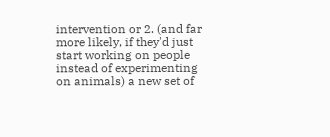intervention or 2. (and far more likely, if they'd just start working on people instead of experimenting on animals) a new set of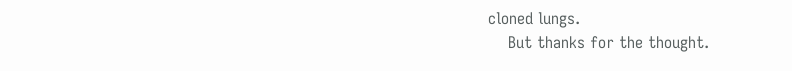cloned lungs.
    But thanks for the thought.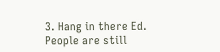3. Hang in there Ed. People are still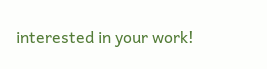interested in your work!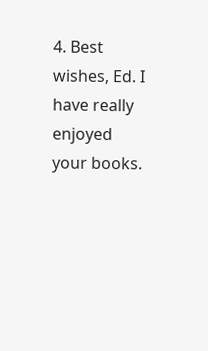4. Best wishes, Ed. I have really enjoyed your books.